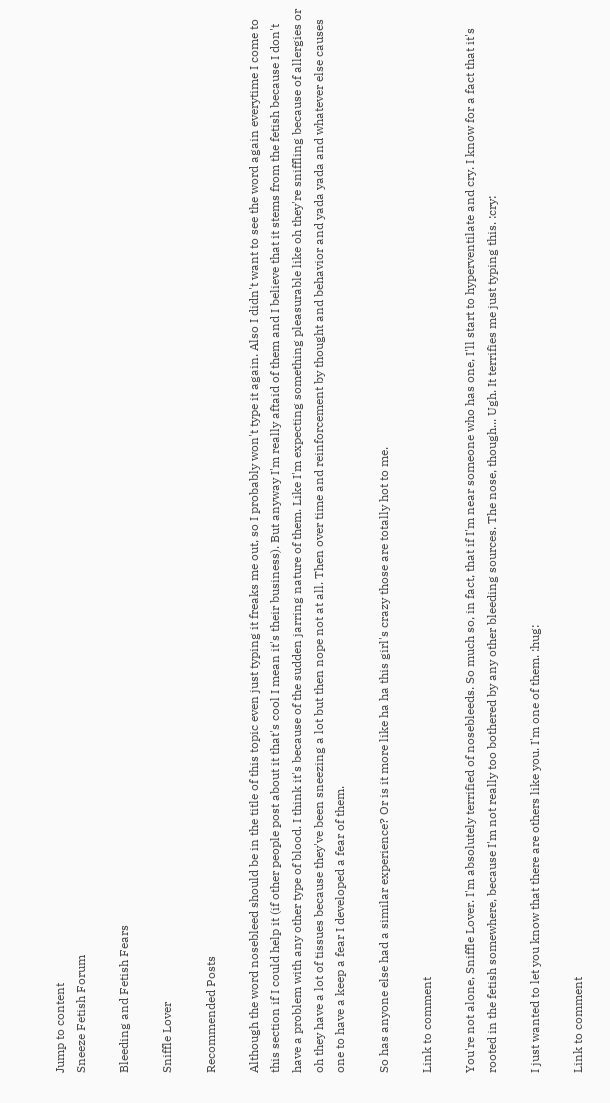Jump to content
Sneeze Fetish Forum

Bleeding and Fetish Fears

Sniffle Lover

Recommended Posts

Although the word nosebleed should be in the title of this topic even just typing it freaks me out, so I probably won't type it again. Also I didn't want to see the word again everytime I come to this section if I could help it (if other people post about it that's cool I mean it's their business). But anyway I'm really aftaid of them and I believe that it stems from the fetish because I don't have a problem with any other type of blood. I think it's because of the sudden jarring nature of them. Like I'm expecting something pleasurable like oh they're sniffling because of allergies or oh they have a lot of tissues because they've been sneezing a lot but then nope not at all. Then over time and reinforcement by thought and behavior and yada yada and whatever else causes one to have a keep a fear I developed a fear of them.

So has anyone else had a similar experience? Or is it more like ha ha this girl's crazy those are totally hot to me.

Link to comment

You're not alone, Sniffle Lover. I'm absolutely terrified of nosebleeds. So much so, in fact, that if I'm near someone who has one, I'll start to hyperventilate and cry. I know for a fact that it's rooted in the fetish somewhere, because I'm not really too bothered by any other bleeding sources. The nose, though... Ugh. It terrifies me just typing this. :cry:

I just wanted to let you know that there are others like you. I'm one of them. :hug:

Link to comment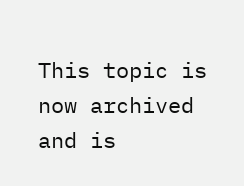This topic is now archived and is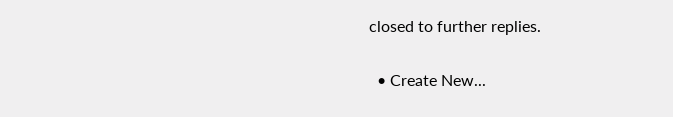closed to further replies.

  • Create New...